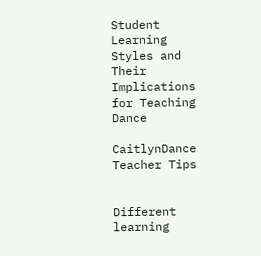Student Learning Styles and Their Implications for Teaching Dance

CaitlynDance Teacher Tips


Different learning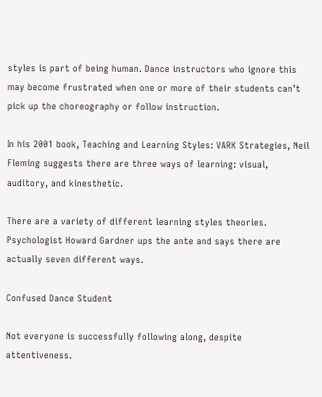styles is part of being human. Dance instructors who ignore this may become frustrated when one or more of their students can’t pick up the choreography or follow instruction.

In his 2001 book, Teaching and Learning Styles: VARK Strategies, Neil Fleming suggests there are three ways of learning: visual, auditory, and kinesthetic.

There are a variety of different learning styles theories. Psychologist Howard Gardner ups the ante and says there are actually seven different ways.

Confused Dance Student

Not everyone is successfully following along, despite attentiveness.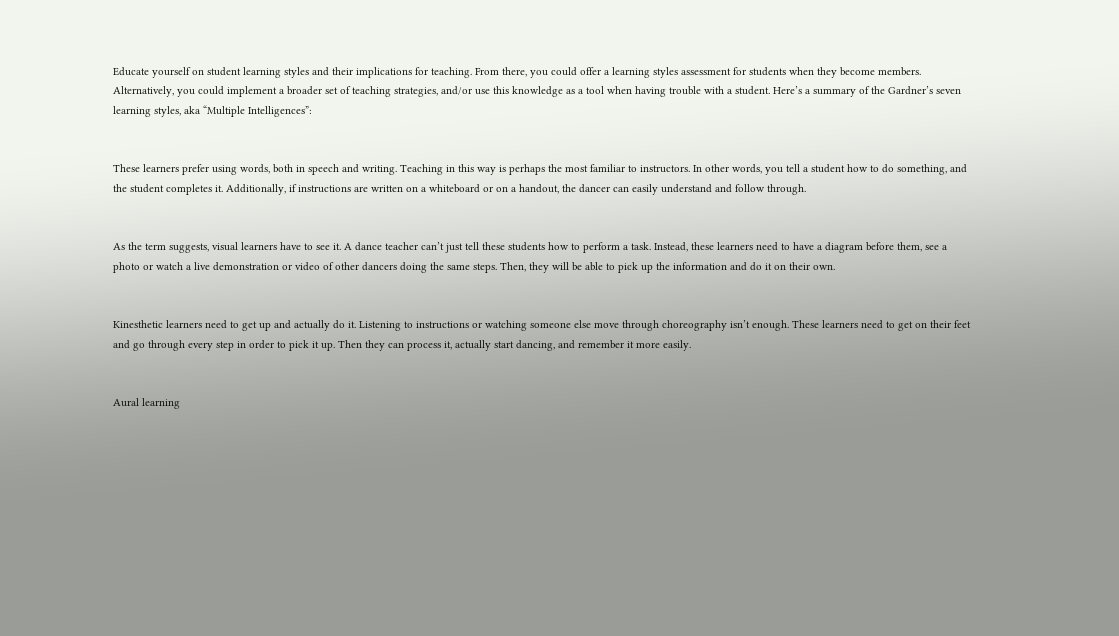Educate yourself on student learning styles and their implications for teaching. From there, you could offer a learning styles assessment for students when they become members. Alternatively, you could implement a broader set of teaching strategies, and/or use this knowledge as a tool when having trouble with a student. Here’s a summary of the Gardner’s seven learning styles, aka “Multiple Intelligences”:


These learners prefer using words, both in speech and writing. Teaching in this way is perhaps the most familiar to instructors. In other words, you tell a student how to do something, and the student completes it. Additionally, if instructions are written on a whiteboard or on a handout, the dancer can easily understand and follow through.


As the term suggests, visual learners have to see it. A dance teacher can’t just tell these students how to perform a task. Instead, these learners need to have a diagram before them, see a photo or watch a live demonstration or video of other dancers doing the same steps. Then, they will be able to pick up the information and do it on their own.


Kinesthetic learners need to get up and actually do it. Listening to instructions or watching someone else move through choreography isn’t enough. These learners need to get on their feet and go through every step in order to pick it up. Then they can process it, actually start dancing, and remember it more easily.


Aural learning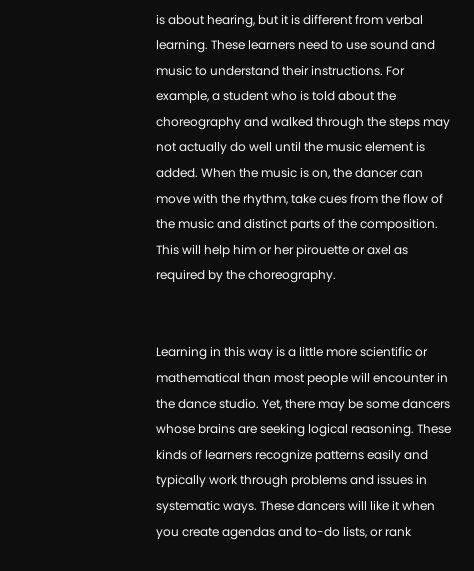is about hearing, but it is different from verbal learning. These learners need to use sound and music to understand their instructions. For example, a student who is told about the choreography and walked through the steps may not actually do well until the music element is added. When the music is on, the dancer can move with the rhythm, take cues from the flow of the music and distinct parts of the composition. This will help him or her pirouette or axel as required by the choreography.


Learning in this way is a little more scientific or mathematical than most people will encounter in the dance studio. Yet, there may be some dancers whose brains are seeking logical reasoning. These kinds of learners recognize patterns easily and typically work through problems and issues in systematic ways. These dancers will like it when you create agendas and to-do lists, or rank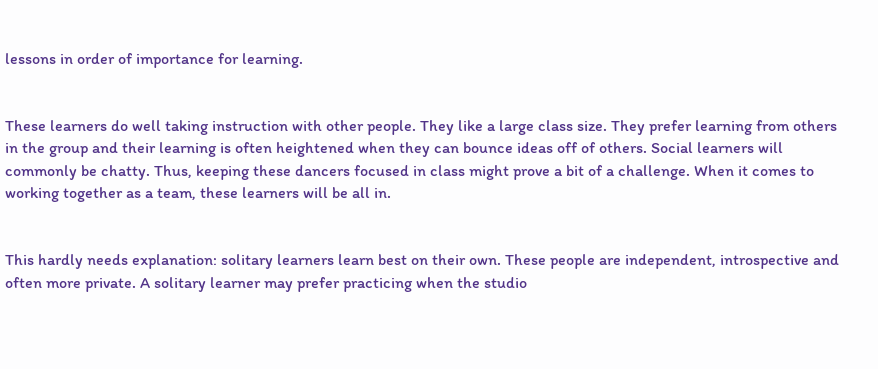lessons in order of importance for learning.


These learners do well taking instruction with other people. They like a large class size. They prefer learning from others in the group and their learning is often heightened when they can bounce ideas off of others. Social learners will commonly be chatty. Thus, keeping these dancers focused in class might prove a bit of a challenge. When it comes to working together as a team, these learners will be all in.


This hardly needs explanation: solitary learners learn best on their own. These people are independent, introspective and often more private. A solitary learner may prefer practicing when the studio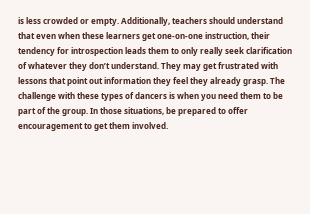is less crowded or empty. Additionally, teachers should understand that even when these learners get one-on-one instruction, their tendency for introspection leads them to only really seek clarification of whatever they don’t understand. They may get frustrated with lessons that point out information they feel they already grasp. The challenge with these types of dancers is when you need them to be part of the group. In those situations, be prepared to offer encouragement to get them involved.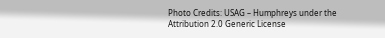Photo Credits: USAG – Humphreys under the Attribution 2.0 Generic License